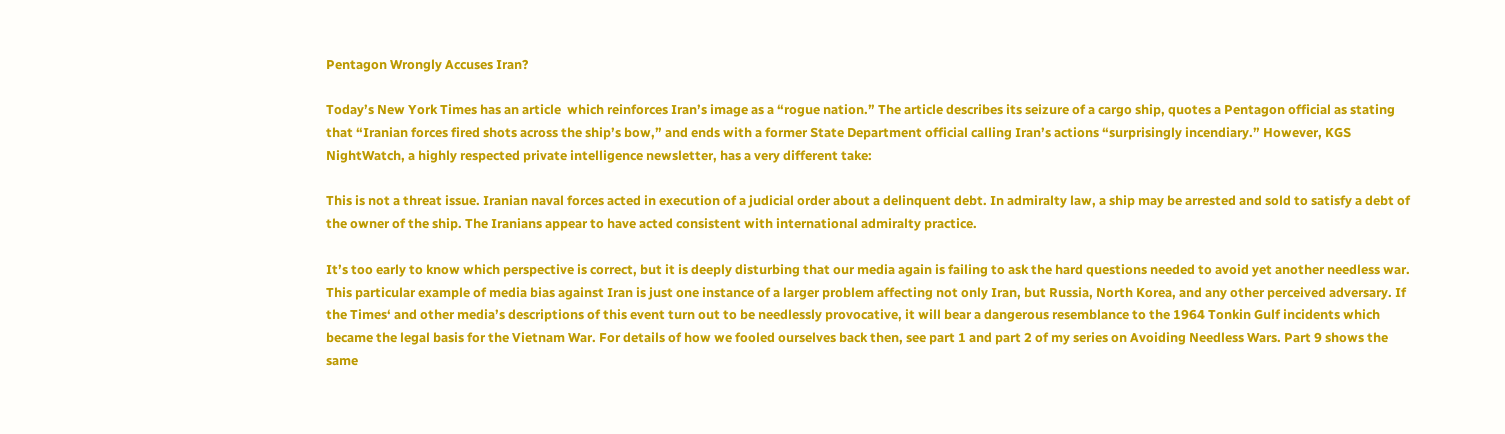Pentagon Wrongly Accuses Iran?

Today’s New York Times has an article  which reinforces Iran’s image as a “rogue nation.” The article describes its seizure of a cargo ship, quotes a Pentagon official as stating that “Iranian forces fired shots across the ship’s bow,” and ends with a former State Department official calling Iran’s actions “surprisingly incendiary.” However, KGS NightWatch, a highly respected private intelligence newsletter, has a very different take:

This is not a threat issue. Iranian naval forces acted in execution of a judicial order about a delinquent debt. In admiralty law, a ship may be arrested and sold to satisfy a debt of the owner of the ship. The Iranians appear to have acted consistent with international admiralty practice.

It’s too early to know which perspective is correct, but it is deeply disturbing that our media again is failing to ask the hard questions needed to avoid yet another needless war. This particular example of media bias against Iran is just one instance of a larger problem affecting not only Iran, but Russia, North Korea, and any other perceived adversary. If the Times‘ and other media’s descriptions of this event turn out to be needlessly provocative, it will bear a dangerous resemblance to the 1964 Tonkin Gulf incidents which became the legal basis for the Vietnam War. For details of how we fooled ourselves back then, see part 1 and part 2 of my series on Avoiding Needless Wars. Part 9 shows the same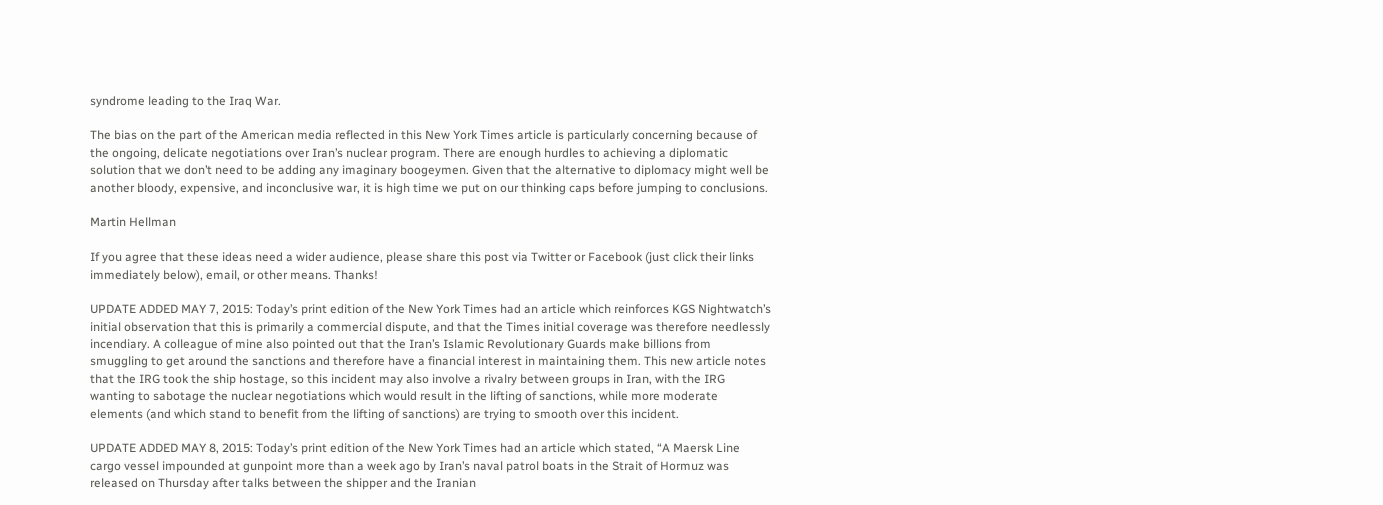syndrome leading to the Iraq War.

The bias on the part of the American media reflected in this New York Times article is particularly concerning because of the ongoing, delicate negotiations over Iran’s nuclear program. There are enough hurdles to achieving a diplomatic solution that we don’t need to be adding any imaginary boogeymen. Given that the alternative to diplomacy might well be another bloody, expensive, and inconclusive war, it is high time we put on our thinking caps before jumping to conclusions.

Martin Hellman

If you agree that these ideas need a wider audience, please share this post via Twitter or Facebook (just click their links immediately below), email, or other means. Thanks!

UPDATE ADDED MAY 7, 2015: Today’s print edition of the New York Times had an article which reinforces KGS Nightwatch’s initial observation that this is primarily a commercial dispute, and that the Times initial coverage was therefore needlessly incendiary. A colleague of mine also pointed out that the Iran’s Islamic Revolutionary Guards make billions from smuggling to get around the sanctions and therefore have a financial interest in maintaining them. This new article notes that the IRG took the ship hostage, so this incident may also involve a rivalry between groups in Iran, with the IRG wanting to sabotage the nuclear negotiations which would result in the lifting of sanctions, while more moderate elements (and which stand to benefit from the lifting of sanctions) are trying to smooth over this incident.

UPDATE ADDED MAY 8, 2015: Today’s print edition of the New York Times had an article which stated, “A Maersk Line cargo vessel impounded at gunpoint more than a week ago by Iran’s naval patrol boats in the Strait of Hormuz was released on Thursday after talks between the shipper and the Iranian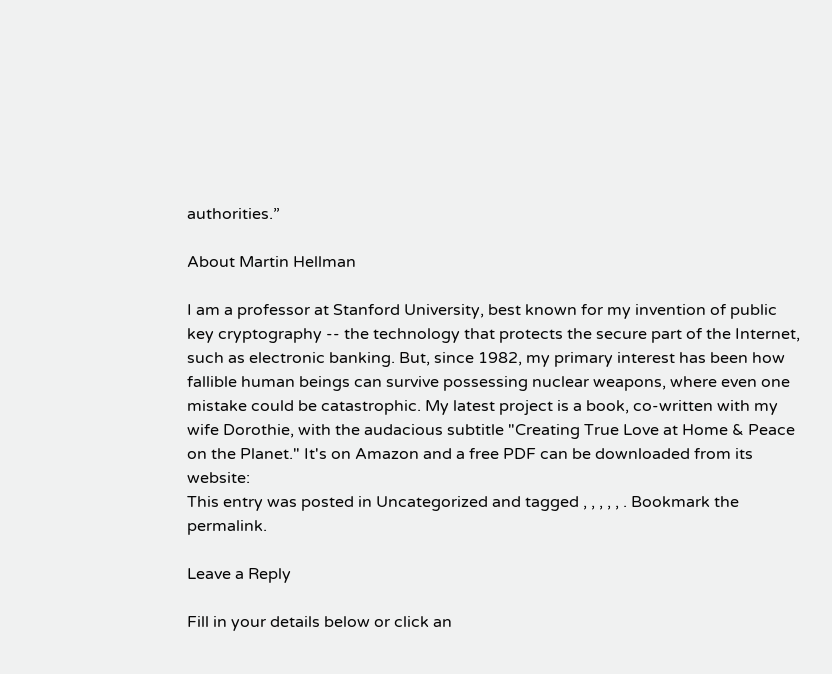authorities.”

About Martin Hellman

I am a professor at Stanford University, best known for my invention of public key cryptography -- the technology that protects the secure part of the Internet, such as electronic banking. But, since 1982, my primary interest has been how fallible human beings can survive possessing nuclear weapons, where even one mistake could be catastrophic. My latest project is a book, co-written with my wife Dorothie, with the audacious subtitle "Creating True Love at Home & Peace on the Planet." It's on Amazon and a free PDF can be downloaded from its website:
This entry was posted in Uncategorized and tagged , , , , , . Bookmark the permalink.

Leave a Reply

Fill in your details below or click an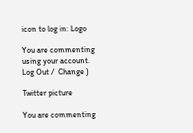icon to log in: Logo

You are commenting using your account. Log Out /  Change )

Twitter picture

You are commenting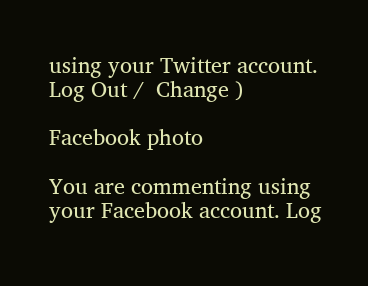using your Twitter account. Log Out /  Change )

Facebook photo

You are commenting using your Facebook account. Log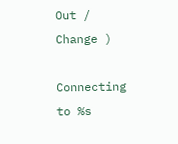Out /  Change )

Connecting to %s